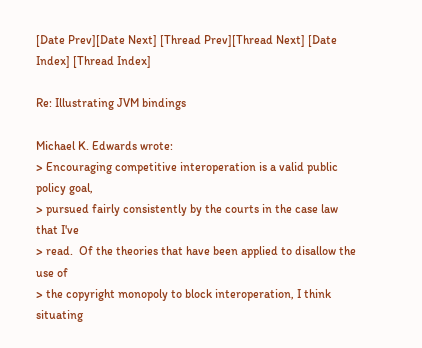[Date Prev][Date Next] [Thread Prev][Thread Next] [Date Index] [Thread Index]

Re: Illustrating JVM bindings

Michael K. Edwards wrote:
> Encouraging competitive interoperation is a valid public policy goal,
> pursued fairly consistently by the courts in the case law that I've
> read.  Of the theories that have been applied to disallow the use of
> the copyright monopoly to block interoperation, I think situating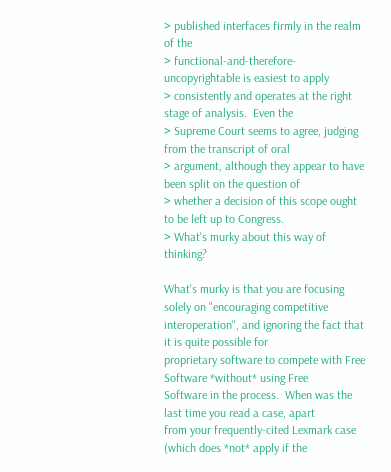> published interfaces firmly in the realm of the
> functional-and-therefore-uncopyrightable is easiest to apply
> consistently and operates at the right stage of analysis.  Even the
> Supreme Court seems to agree, judging from the transcript of oral
> argument, although they appear to have been split on the question of
> whether a decision of this scope ought to be left up to Congress.
> What's murky about this way of thinking?

What's murky is that you are focusing solely on "encouraging competitive
interoperation", and ignoring the fact that it is quite possible for
proprietary software to compete with Free Software *without* using Free
Software in the process.  When was the last time you read a case, apart
from your frequently-cited Lexmark case (which does *not* apply if the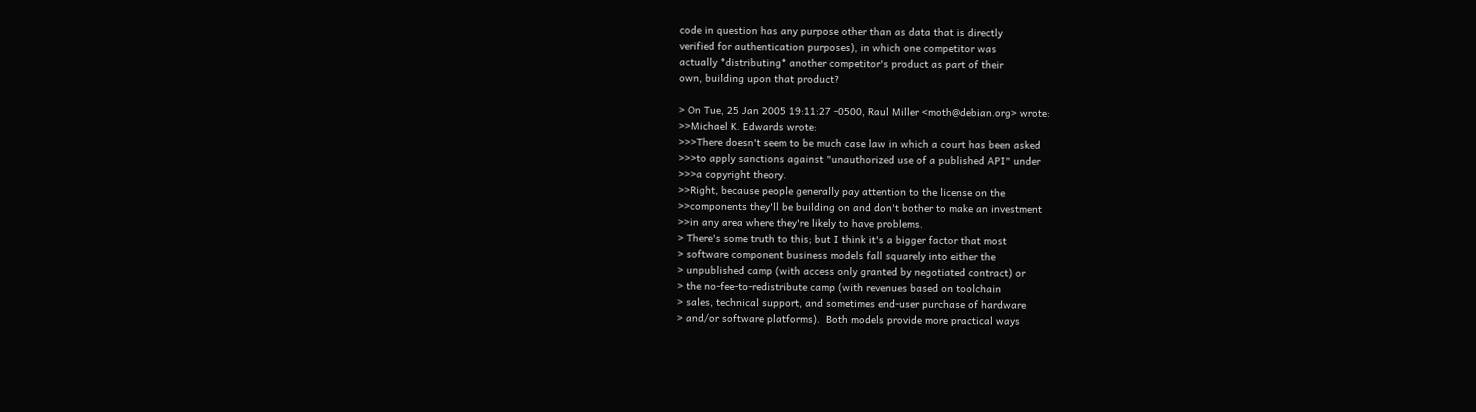code in question has any purpose other than as data that is directly
verified for authentication purposes), in which one competitor was
actually *distributing* another competitor's product as part of their
own, building upon that product?

> On Tue, 25 Jan 2005 19:11:27 -0500, Raul Miller <moth@debian.org> wrote:
>>Michael K. Edwards wrote:
>>>There doesn't seem to be much case law in which a court has been asked
>>>to apply sanctions against "unauthorized use of a published API" under
>>>a copyright theory.
>>Right, because people generally pay attention to the license on the
>>components they'll be building on and don't bother to make an investment
>>in any area where they're likely to have problems.
> There's some truth to this; but I think it's a bigger factor that most
> software component business models fall squarely into either the
> unpublished camp (with access only granted by negotiated contract) or
> the no-fee-to-redistribute camp (with revenues based on toolchain
> sales, technical support, and sometimes end-user purchase of hardware
> and/or software platforms).  Both models provide more practical ways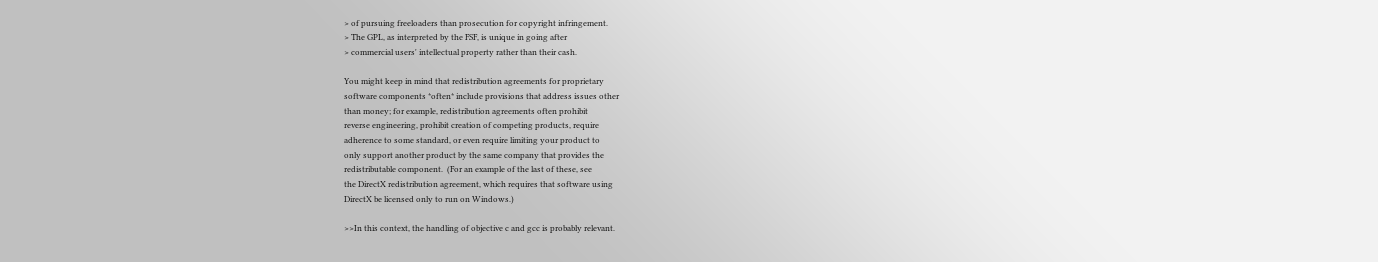> of pursuing freeloaders than prosecution for copyright infringement.
> The GPL, as interpreted by the FSF, is unique in going after
> commercial users' intellectual property rather than their cash.

You might keep in mind that redistribution agreements for proprietary
software components *often* include provisions that address issues other
than money; for example, redistribution agreements often prohibit
reverse engineering, prohibit creation of competing products, require
adherence to some standard, or even require limiting your product to
only support another product by the same company that provides the
redistributable component.  (For an example of the last of these, see
the DirectX redistribution agreement, which requires that software using
DirectX be licensed only to run on Windows.)

>>In this context, the handling of objective c and gcc is probably relevant.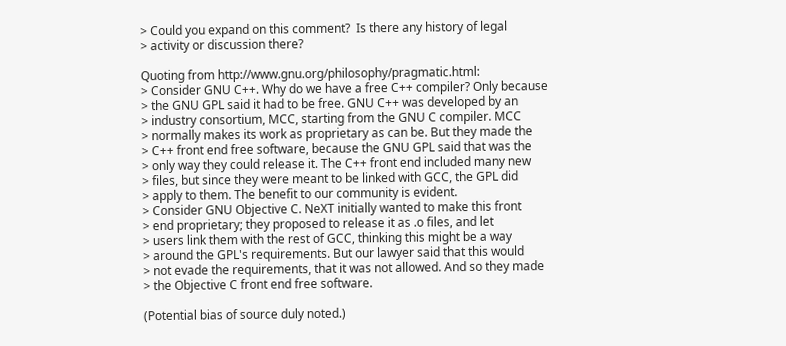> Could you expand on this comment?  Is there any history of legal
> activity or discussion there?

Quoting from http://www.gnu.org/philosophy/pragmatic.html:
> Consider GNU C++. Why do we have a free C++ compiler? Only because
> the GNU GPL said it had to be free. GNU C++ was developed by an
> industry consortium, MCC, starting from the GNU C compiler. MCC
> normally makes its work as proprietary as can be. But they made the
> C++ front end free software, because the GNU GPL said that was the
> only way they could release it. The C++ front end included many new
> files, but since they were meant to be linked with GCC, the GPL did
> apply to them. The benefit to our community is evident.
> Consider GNU Objective C. NeXT initially wanted to make this front
> end proprietary; they proposed to release it as .o files, and let
> users link them with the rest of GCC, thinking this might be a way
> around the GPL's requirements. But our lawyer said that this would
> not evade the requirements, that it was not allowed. And so they made
> the Objective C front end free software.

(Potential bias of source duly noted.)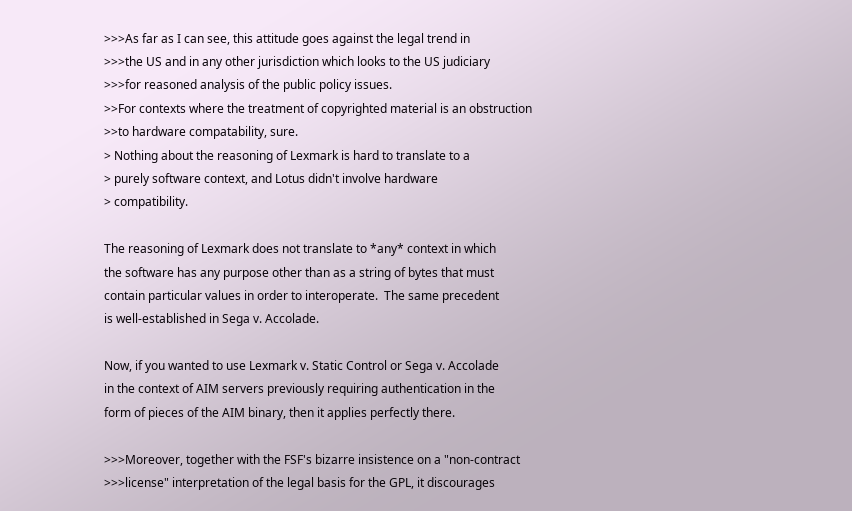>>>As far as I can see, this attitude goes against the legal trend in
>>>the US and in any other jurisdiction which looks to the US judiciary
>>>for reasoned analysis of the public policy issues.
>>For contexts where the treatment of copyrighted material is an obstruction
>>to hardware compatability, sure.
> Nothing about the reasoning of Lexmark is hard to translate to a
> purely software context, and Lotus didn't involve hardware
> compatibility.

The reasoning of Lexmark does not translate to *any* context in which
the software has any purpose other than as a string of bytes that must
contain particular values in order to interoperate.  The same precedent
is well-established in Sega v. Accolade.

Now, if you wanted to use Lexmark v. Static Control or Sega v. Accolade
in the context of AIM servers previously requiring authentication in the
form of pieces of the AIM binary, then it applies perfectly there.

>>>Moreover, together with the FSF's bizarre insistence on a "non-contract
>>>license" interpretation of the legal basis for the GPL, it discourages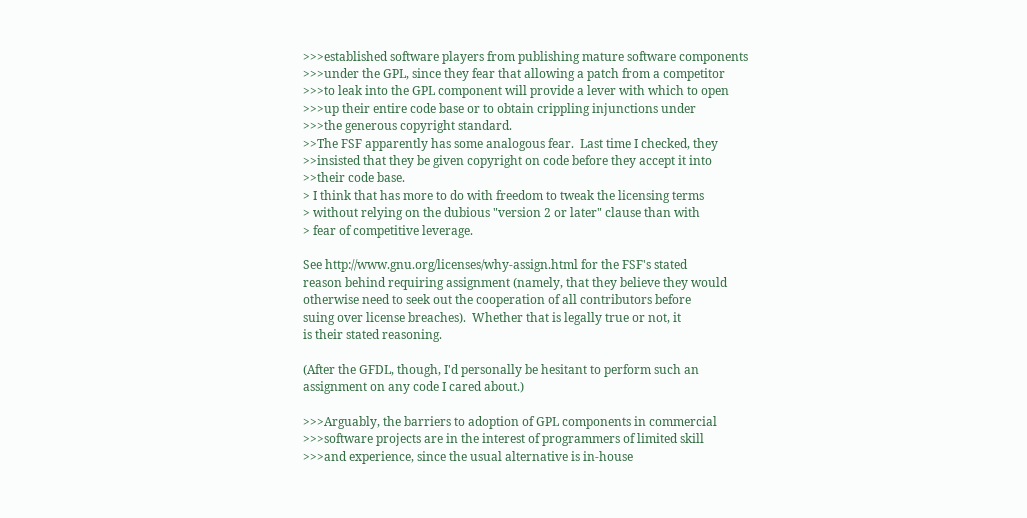>>>established software players from publishing mature software components
>>>under the GPL, since they fear that allowing a patch from a competitor
>>>to leak into the GPL component will provide a lever with which to open
>>>up their entire code base or to obtain crippling injunctions under
>>>the generous copyright standard.
>>The FSF apparently has some analogous fear.  Last time I checked, they
>>insisted that they be given copyright on code before they accept it into
>>their code base.
> I think that has more to do with freedom to tweak the licensing terms
> without relying on the dubious "version 2 or later" clause than with
> fear of competitive leverage.

See http://www.gnu.org/licenses/why-assign.html for the FSF's stated
reason behind requiring assignment (namely, that they believe they would
otherwise need to seek out the cooperation of all contributors before
suing over license breaches).  Whether that is legally true or not, it
is their stated reasoning.

(After the GFDL, though, I'd personally be hesitant to perform such an
assignment on any code I cared about.)

>>>Arguably, the barriers to adoption of GPL components in commercial
>>>software projects are in the interest of programmers of limited skill
>>>and experience, since the usual alternative is in-house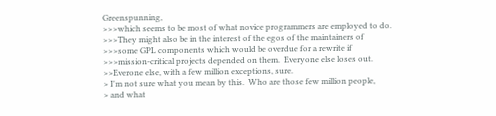Greenspunning,
>>>which seems to be most of what novice programmers are employed to do.
>>>They might also be in the interest of the egos of the maintainers of
>>>some GPL components which would be overdue for a rewrite if
>>>mission-critical projects depended on them.  Everyone else loses out.
>>Everone else, with a few million exceptions, sure.
> I'm not sure what you mean by this.  Who are those few million people,
> and what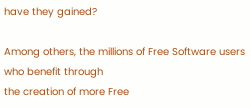have they gained?

Among others, the millions of Free Software users who benefit through
the creation of more Free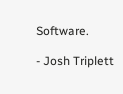Software.

- Josh Triplett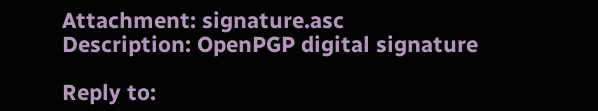Attachment: signature.asc
Description: OpenPGP digital signature

Reply to: